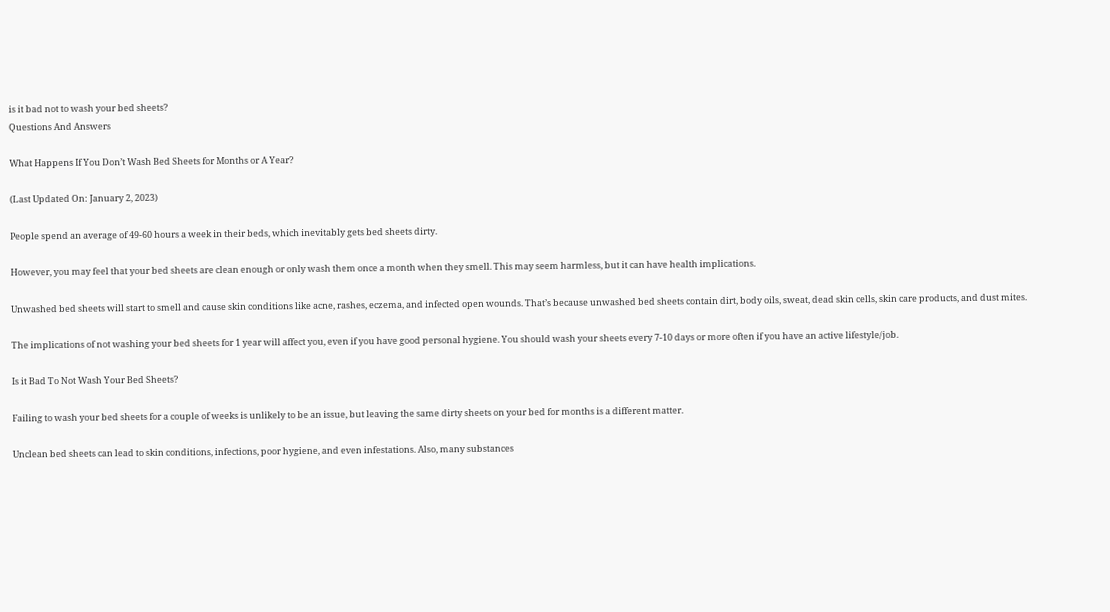is it bad not to wash your bed sheets?
Questions And Answers

What Happens If You Don’t Wash Bed Sheets for Months or A Year?

(Last Updated On: January 2, 2023)

People spend an average of 49-60 hours a week in their beds, which inevitably gets bed sheets dirty.

However, you may feel that your bed sheets are clean enough or only wash them once a month when they smell. This may seem harmless, but it can have health implications.

Unwashed bed sheets will start to smell and cause skin conditions like acne, rashes, eczema, and infected open wounds. That’s because unwashed bed sheets contain dirt, body oils, sweat, dead skin cells, skin care products, and dust mites.

The implications of not washing your bed sheets for 1 year will affect you, even if you have good personal hygiene. You should wash your sheets every 7-10 days or more often if you have an active lifestyle/job.

Is it Bad To Not Wash Your Bed Sheets?

Failing to wash your bed sheets for a couple of weeks is unlikely to be an issue, but leaving the same dirty sheets on your bed for months is a different matter.

Unclean bed sheets can lead to skin conditions, infections, poor hygiene, and even infestations. Also, many substances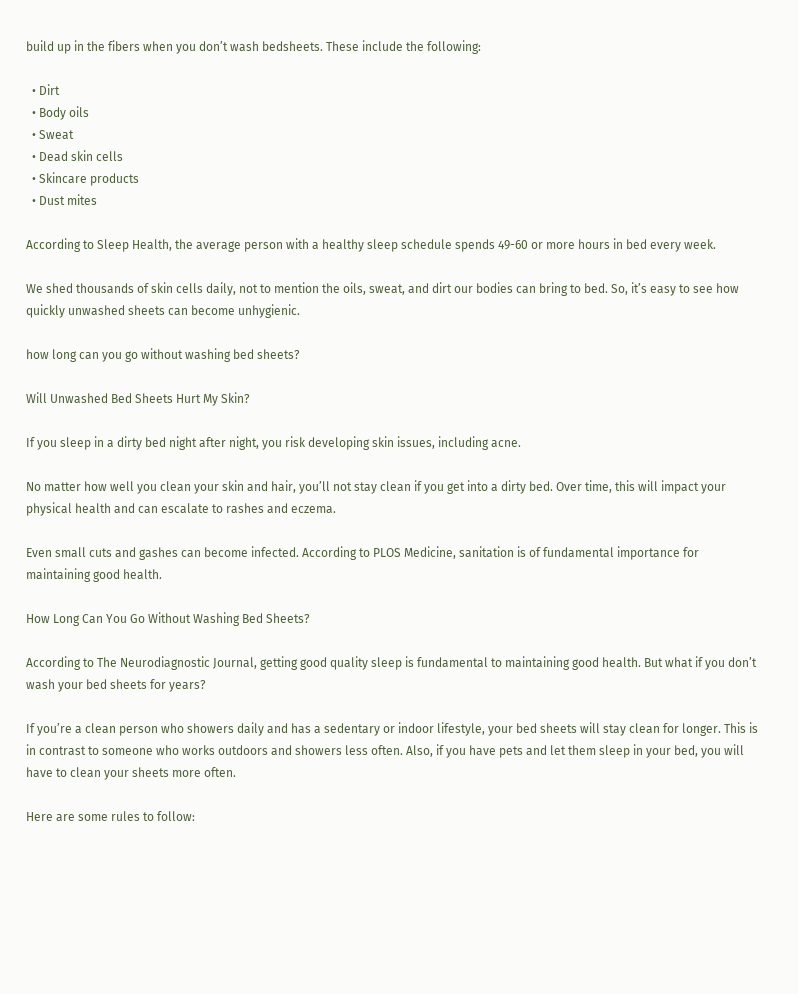build up in the fibers when you don’t wash bedsheets. These include the following:

  • Dirt
  • Body oils
  • Sweat
  • Dead skin cells
  • Skincare products
  • Dust mites

According to Sleep Health, the average person with a healthy sleep schedule spends 49-60 or more hours in bed every week.

We shed thousands of skin cells daily, not to mention the oils, sweat, and dirt our bodies can bring to bed. So, it’s easy to see how quickly unwashed sheets can become unhygienic.

how long can you go without washing bed sheets?

Will Unwashed Bed Sheets Hurt My Skin?

If you sleep in a dirty bed night after night, you risk developing skin issues, including acne.

No matter how well you clean your skin and hair, you’ll not stay clean if you get into a dirty bed. Over time, this will impact your physical health and can escalate to rashes and eczema.

Even small cuts and gashes can become infected. According to PLOS Medicine, sanitation is of fundamental importance for maintaining good health.

How Long Can You Go Without Washing Bed Sheets?

According to The Neurodiagnostic Journal, getting good quality sleep is fundamental to maintaining good health. But what if you don’t wash your bed sheets for years?

If you’re a clean person who showers daily and has a sedentary or indoor lifestyle, your bed sheets will stay clean for longer. This is in contrast to someone who works outdoors and showers less often. Also, if you have pets and let them sleep in your bed, you will have to clean your sheets more often.

Here are some rules to follow: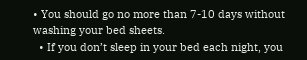• You should go no more than 7-10 days without washing your bed sheets.
  • If you don’t sleep in your bed each night, you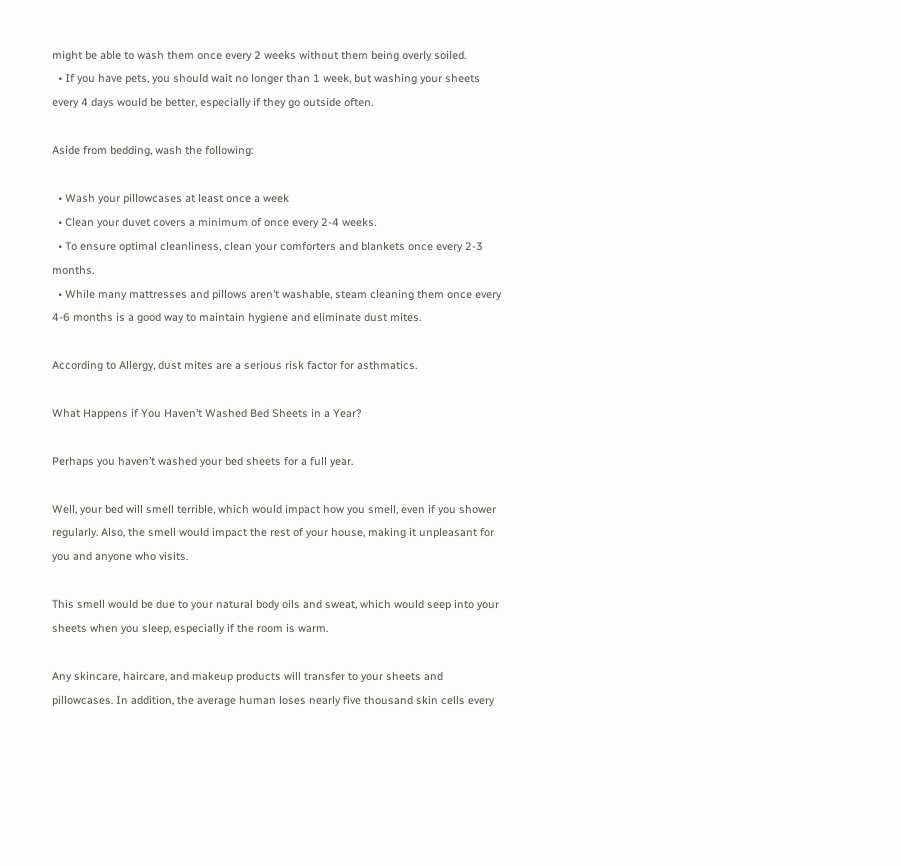might be able to wash them once every 2 weeks without them being overly soiled.
  • If you have pets, you should wait no longer than 1 week, but washing your sheets every 4 days would be better, especially if they go outside often.

Aside from bedding, wash the following:

  • Wash your pillowcases at least once a week
  • Clean your duvet covers a minimum of once every 2-4 weeks.
  • To ensure optimal cleanliness, clean your comforters and blankets once every 2-3 months.
  • While many mattresses and pillows aren’t washable, steam cleaning them once every 4-6 months is a good way to maintain hygiene and eliminate dust mites.

According to Allergy, dust mites are a serious risk factor for asthmatics.

What Happens if You Haven’t Washed Bed Sheets in a Year?

Perhaps you haven’t washed your bed sheets for a full year.

Well, your bed will smell terrible, which would impact how you smell, even if you shower regularly. Also, the smell would impact the rest of your house, making it unpleasant for you and anyone who visits.

This smell would be due to your natural body oils and sweat, which would seep into your sheets when you sleep, especially if the room is warm.

Any skincare, haircare, and makeup products will transfer to your sheets and pillowcases. In addition, the average human loses nearly five thousand skin cells every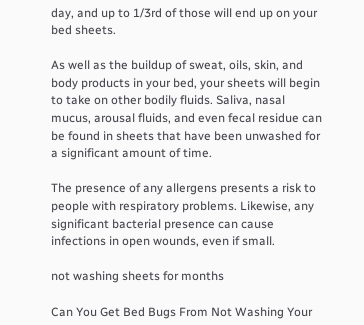day, and up to 1/3rd of those will end up on your bed sheets.

As well as the buildup of sweat, oils, skin, and body products in your bed, your sheets will begin to take on other bodily fluids. Saliva, nasal mucus, arousal fluids, and even fecal residue can be found in sheets that have been unwashed for a significant amount of time.

The presence of any allergens presents a risk to people with respiratory problems. Likewise, any significant bacterial presence can cause infections in open wounds, even if small.

not washing sheets for months

Can You Get Bed Bugs From Not Washing Your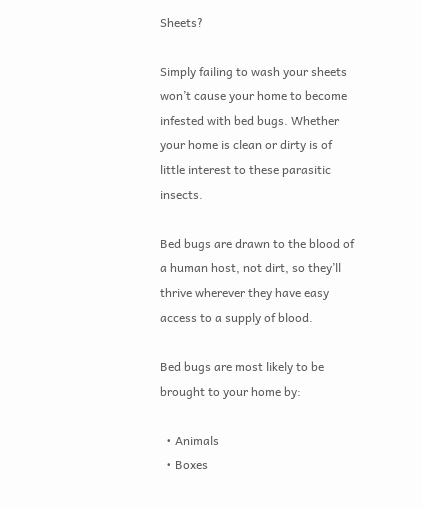Sheets?

Simply failing to wash your sheets won’t cause your home to become infested with bed bugs. Whether your home is clean or dirty is of little interest to these parasitic insects.

Bed bugs are drawn to the blood of a human host, not dirt, so they’ll thrive wherever they have easy access to a supply of blood.

Bed bugs are most likely to be brought to your home by:

  • Animals
  • Boxes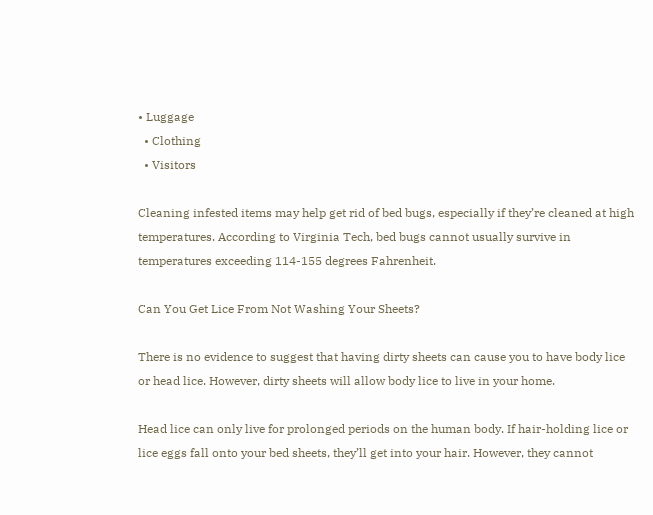• Luggage
  • Clothing
  • Visitors

Cleaning infested items may help get rid of bed bugs, especially if they’re cleaned at high temperatures. According to Virginia Tech, bed bugs cannot usually survive in temperatures exceeding 114-155 degrees Fahrenheit.

Can You Get Lice From Not Washing Your Sheets?

There is no evidence to suggest that having dirty sheets can cause you to have body lice or head lice. However, dirty sheets will allow body lice to live in your home.

Head lice can only live for prolonged periods on the human body. If hair-holding lice or lice eggs fall onto your bed sheets, they’ll get into your hair. However, they cannot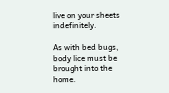live on your sheets indefinitely.

As with bed bugs, body lice must be brought into the home.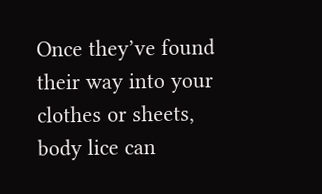Once they’ve found their way into your clothes or sheets, body lice can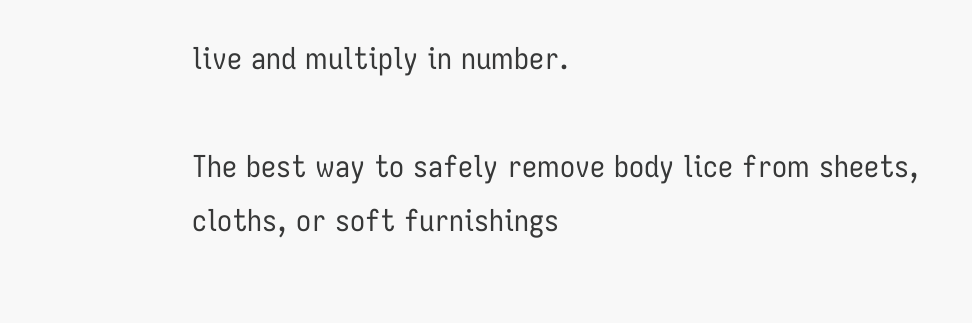live and multiply in number.

The best way to safely remove body lice from sheets, cloths, or soft furnishings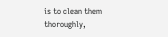is to clean them thoroughly,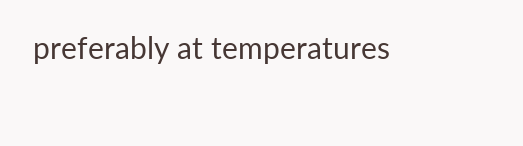preferably at temperatures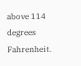above 114 degrees Fahrenheit.